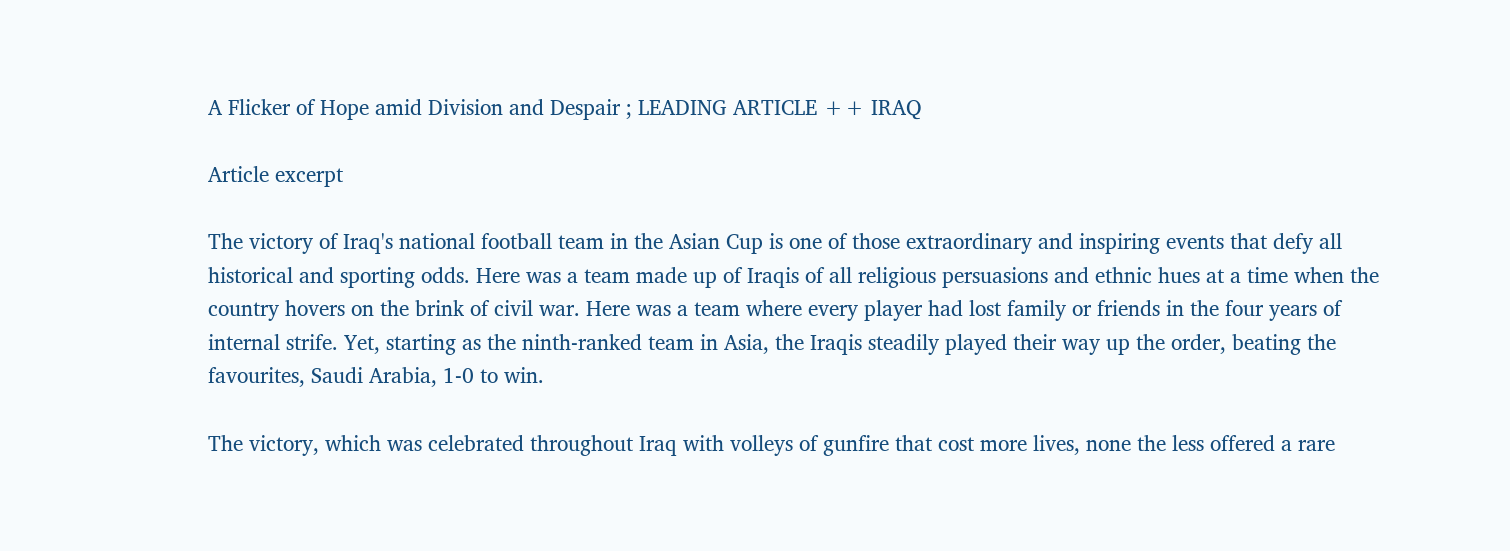A Flicker of Hope amid Division and Despair ; LEADING ARTICLE ++ IRAQ

Article excerpt

The victory of Iraq's national football team in the Asian Cup is one of those extraordinary and inspiring events that defy all historical and sporting odds. Here was a team made up of Iraqis of all religious persuasions and ethnic hues at a time when the country hovers on the brink of civil war. Here was a team where every player had lost family or friends in the four years of internal strife. Yet, starting as the ninth-ranked team in Asia, the Iraqis steadily played their way up the order, beating the favourites, Saudi Arabia, 1-0 to win.

The victory, which was celebrated throughout Iraq with volleys of gunfire that cost more lives, none the less offered a rare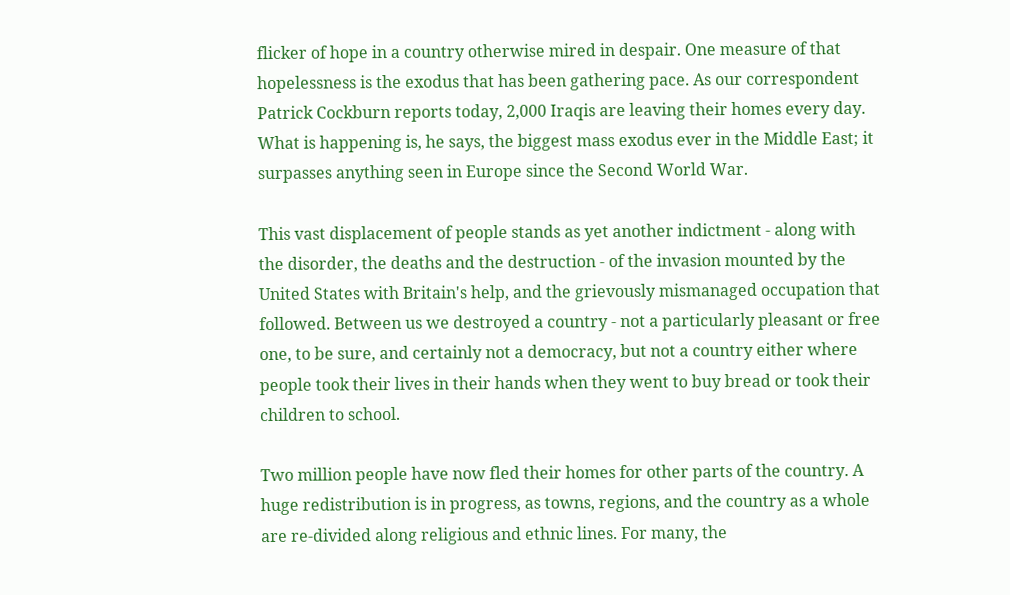flicker of hope in a country otherwise mired in despair. One measure of that hopelessness is the exodus that has been gathering pace. As our correspondent Patrick Cockburn reports today, 2,000 Iraqis are leaving their homes every day. What is happening is, he says, the biggest mass exodus ever in the Middle East; it surpasses anything seen in Europe since the Second World War.

This vast displacement of people stands as yet another indictment - along with the disorder, the deaths and the destruction - of the invasion mounted by the United States with Britain's help, and the grievously mismanaged occupation that followed. Between us we destroyed a country - not a particularly pleasant or free one, to be sure, and certainly not a democracy, but not a country either where people took their lives in their hands when they went to buy bread or took their children to school.

Two million people have now fled their homes for other parts of the country. A huge redistribution is in progress, as towns, regions, and the country as a whole are re-divided along religious and ethnic lines. For many, the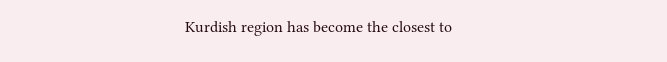Kurdish region has become the closest to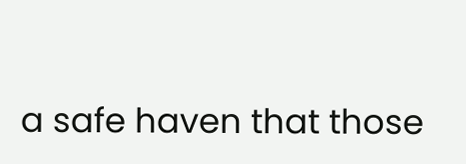a safe haven that those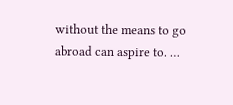without the means to go abroad can aspire to. …